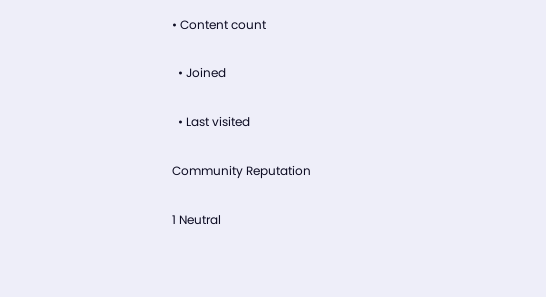• Content count

  • Joined

  • Last visited

Community Reputation

1 Neutral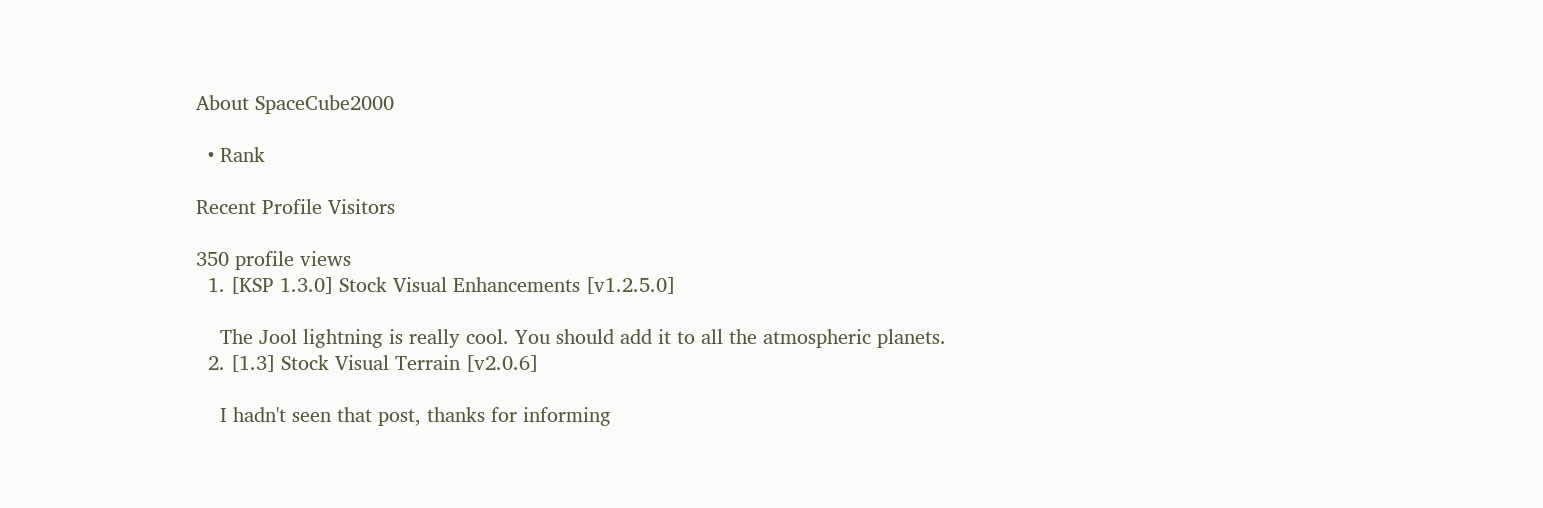About SpaceCube2000

  • Rank

Recent Profile Visitors

350 profile views
  1. [KSP 1.3.0] Stock Visual Enhancements [v1.2.5.0]

    The Jool lightning is really cool. You should add it to all the atmospheric planets.
  2. [1.3] Stock Visual Terrain [v2.0.6]

    I hadn't seen that post, thanks for informing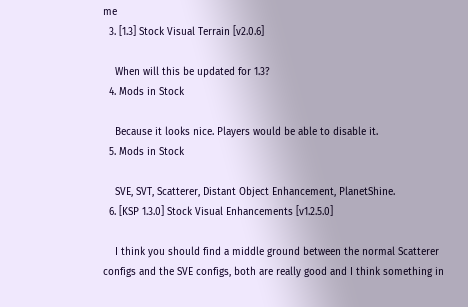me
  3. [1.3] Stock Visual Terrain [v2.0.6]

    When will this be updated for 1.3?
  4. Mods in Stock

    Because it looks nice. Players would be able to disable it.
  5. Mods in Stock

    SVE, SVT, Scatterer, Distant Object Enhancement, PlanetShine.
  6. [KSP 1.3.0] Stock Visual Enhancements [v1.2.5.0]

    I think you should find a middle ground between the normal Scatterer configs and the SVE configs, both are really good and I think something in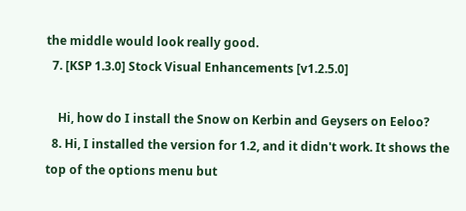the middle would look really good.
  7. [KSP 1.3.0] Stock Visual Enhancements [v1.2.5.0]

    Hi, how do I install the Snow on Kerbin and Geysers on Eeloo?
  8. Hi, I installed the version for 1.2, and it didn't work. It shows the top of the options menu but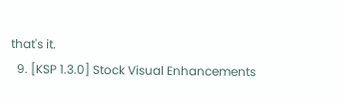that's it.
  9. [KSP 1.3.0] Stock Visual Enhancements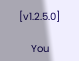[v1.2.5.0]

    You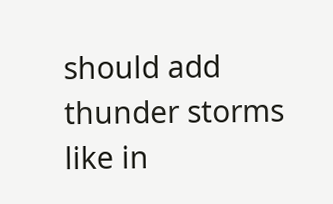should add thunder storms like in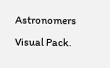Astronomers Visual Pack.